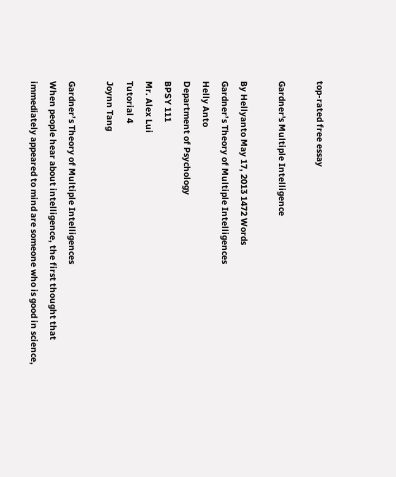top-rated free essay

Gardner's Multiple Intelligence

By Hellyanto May 17, 2013 1472 Words
Gardner’s Theory of Multiple Intelligences
Helly Anto
Department of Psychology
BPSY 111
Mr. Alex Lui
Tutorial 4
Joynn Tang

Gardner’s Theory of Multiple Intelligences
When people hear about intelligence, the first thought that immediately appeared to mind are someone who is good in science,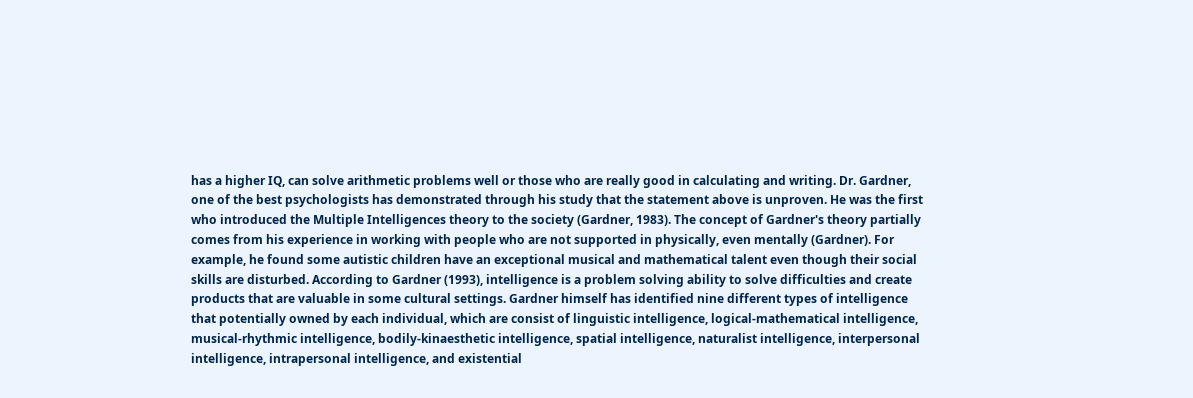has a higher IQ, can solve arithmetic problems well or those who are really good in calculating and writing. Dr. Gardner, one of the best psychologists has demonstrated through his study that the statement above is unproven. He was the first who introduced the Multiple Intelligences theory to the society (Gardner, 1983). The concept of Gardner's theory partially comes from his experience in working with people who are not supported in physically, even mentally (Gardner). For example, he found some autistic children have an exceptional musical and mathematical talent even though their social skills are disturbed. According to Gardner (1993), intelligence is a problem solving ability to solve difficulties and create products that are valuable in some cultural settings. Gardner himself has identified nine different types of intelligence that potentially owned by each individual, which are consist of linguistic intelligence, logical-mathematical intelligence, musical-rhythmic intelligence, bodily-kinaesthetic intelligence, spatial intelligence, naturalist intelligence, interpersonal intelligence, intrapersonal intelligence, and existential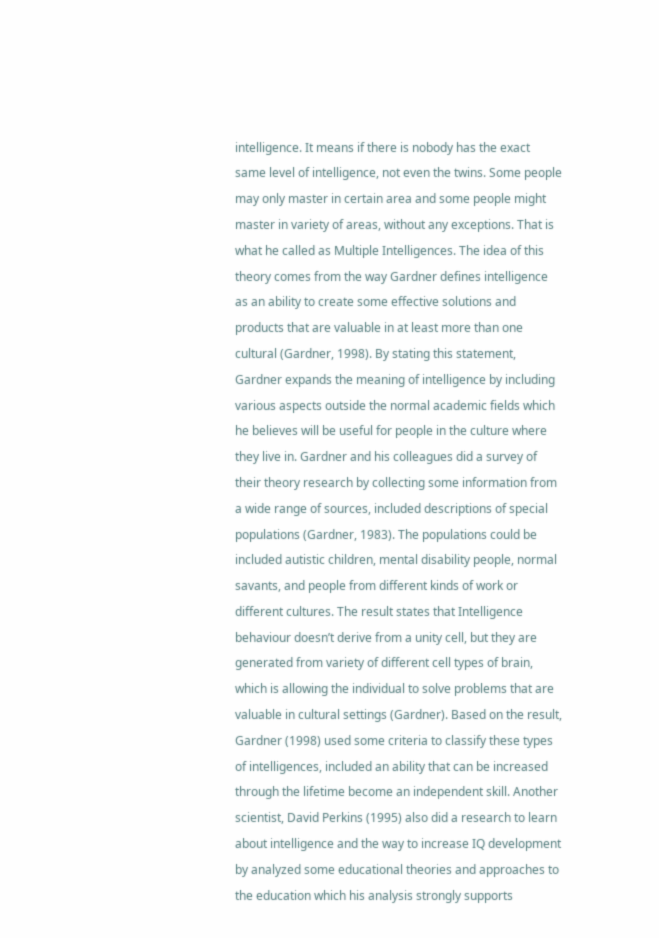intelligence. It means if there is nobody has the exact same level of intelligence, not even the twins. Some people may only master in certain area and some people might master in variety of areas, without any exceptions. That is what he called as Multiple Intelligences. The idea of this theory comes from the way Gardner defines intelligence as an ability to create some effective solutions and products that are valuable in at least more than one cultural (Gardner, 1998). By stating this statement, Gardner expands the meaning of intelligence by including various aspects outside the normal academic fields which he believes will be useful for people in the culture where they live in. Gardner and his colleagues did a survey of their theory research by collecting some information from a wide range of sources, included descriptions of special populations (Gardner, 1983). The populations could be included autistic children, mental disability people, normal savants, and people from different kinds of work or different cultures. The result states that Intelligence behaviour doesn’t derive from a unity cell, but they are generated from variety of different cell types of brain, which is allowing the individual to solve problems that are valuable in cultural settings (Gardner). Based on the result, Gardner (1998) used some criteria to classify these types of intelligences, included an ability that can be increased through the lifetime become an independent skill. Another scientist, David Perkins (1995) also did a research to learn about intelligence and the way to increase IQ development by analyzed some educational theories and approaches to the education which his analysis strongly supports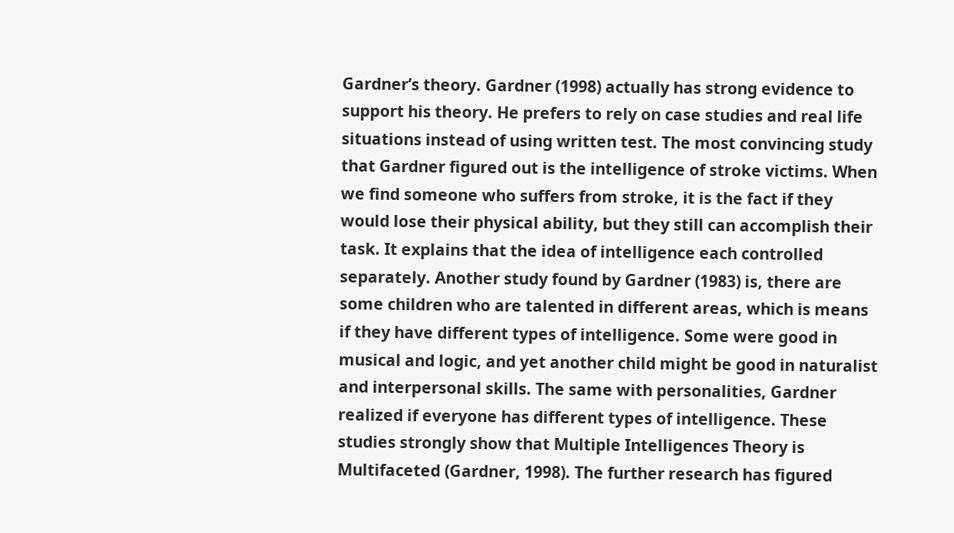Gardner’s theory. Gardner (1998) actually has strong evidence to support his theory. He prefers to rely on case studies and real life situations instead of using written test. The most convincing study that Gardner figured out is the intelligence of stroke victims. When we find someone who suffers from stroke, it is the fact if they would lose their physical ability, but they still can accomplish their task. It explains that the idea of intelligence each controlled separately. Another study found by Gardner (1983) is, there are some children who are talented in different areas, which is means if they have different types of intelligence. Some were good in musical and logic, and yet another child might be good in naturalist and interpersonal skills. The same with personalities, Gardner realized if everyone has different types of intelligence. These studies strongly show that Multiple Intelligences Theory is Multifaceted (Gardner, 1998). The further research has figured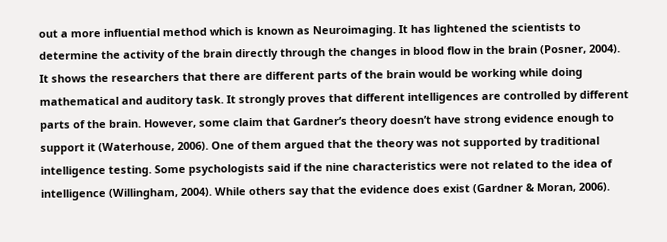out a more influential method which is known as Neuroimaging. It has lightened the scientists to determine the activity of the brain directly through the changes in blood flow in the brain (Posner, 2004). It shows the researchers that there are different parts of the brain would be working while doing mathematical and auditory task. It strongly proves that different intelligences are controlled by different parts of the brain. However, some claim that Gardner’s theory doesn’t have strong evidence enough to support it (Waterhouse, 2006). One of them argued that the theory was not supported by traditional intelligence testing. Some psychologists said if the nine characteristics were not related to the idea of intelligence (Willingham, 2004). While others say that the evidence does exist (Gardner & Moran, 2006).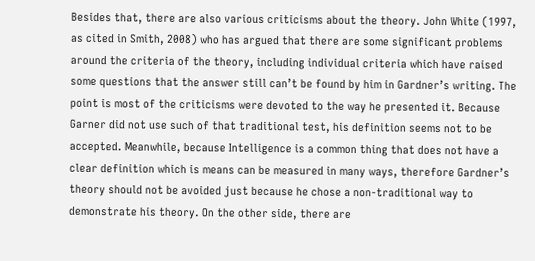Besides that, there are also various criticisms about the theory. John White (1997, as cited in Smith, 2008) who has argued that there are some significant problems around the criteria of the theory, including individual criteria which have raised some questions that the answer still can’t be found by him in Gardner’s writing. The point is most of the criticisms were devoted to the way he presented it. Because Garner did not use such of that traditional test, his definition seems not to be accepted. Meanwhile, because Intelligence is a common thing that does not have a clear definition which is means can be measured in many ways, therefore Gardner’s theory should not be avoided just because he chose a non-traditional way to demonstrate his theory. On the other side, there are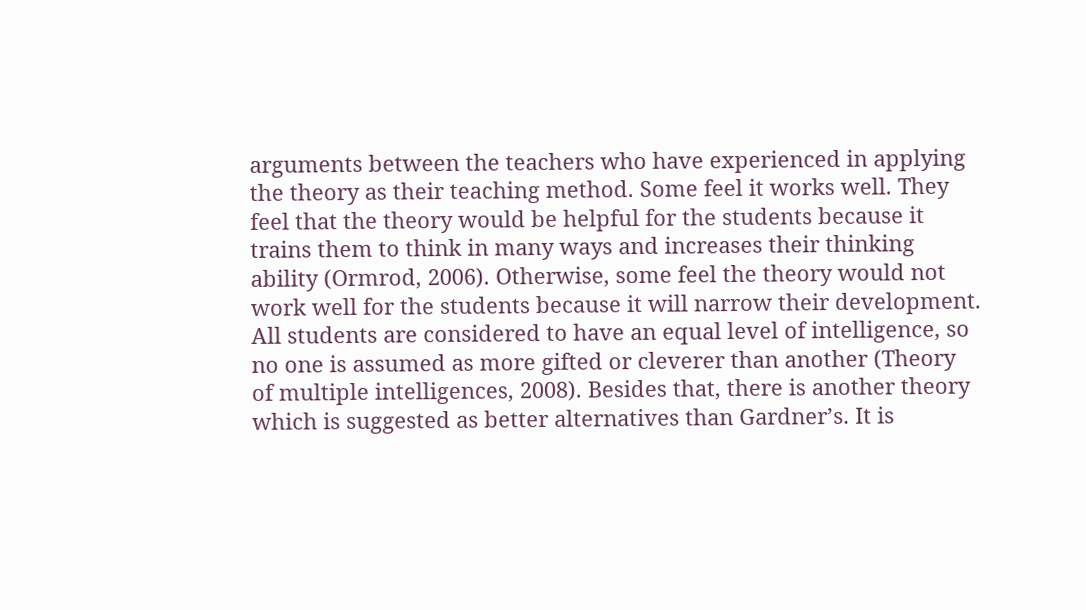arguments between the teachers who have experienced in applying the theory as their teaching method. Some feel it works well. They feel that the theory would be helpful for the students because it trains them to think in many ways and increases their thinking ability (Ormrod, 2006). Otherwise, some feel the theory would not work well for the students because it will narrow their development. All students are considered to have an equal level of intelligence, so no one is assumed as more gifted or cleverer than another (Theory of multiple intelligences, 2008). Besides that, there is another theory which is suggested as better alternatives than Gardner’s. It is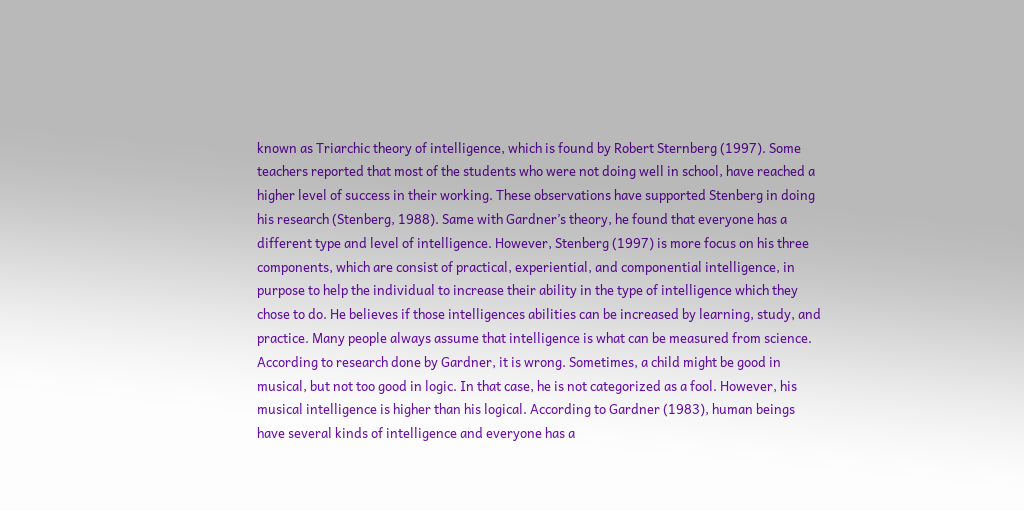known as Triarchic theory of intelligence, which is found by Robert Sternberg (1997). Some teachers reported that most of the students who were not doing well in school, have reached a higher level of success in their working. These observations have supported Stenberg in doing his research (Stenberg, 1988). Same with Gardner’s theory, he found that everyone has a different type and level of intelligence. However, Stenberg (1997) is more focus on his three components, which are consist of practical, experiential, and componential intelligence, in purpose to help the individual to increase their ability in the type of intelligence which they chose to do. He believes if those intelligences abilities can be increased by learning, study, and practice. Many people always assume that intelligence is what can be measured from science. According to research done by Gardner, it is wrong. Sometimes, a child might be good in musical, but not too good in logic. In that case, he is not categorized as a fool. However, his musical intelligence is higher than his logical. According to Gardner (1983), human beings have several kinds of intelligence and everyone has a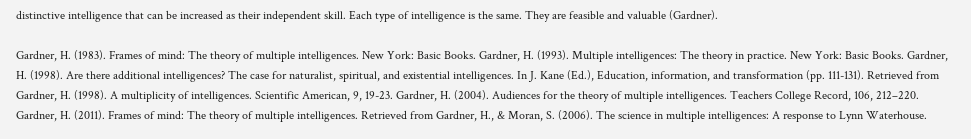distinctive intelligence that can be increased as their independent skill. Each type of intelligence is the same. They are feasible and valuable (Gardner).

Gardner, H. (1983). Frames of mind: The theory of multiple intelligences. New York: Basic Books. Gardner, H. (1993). Multiple intelligences: The theory in practice. New York: Basic Books. Gardner, H. (1998). Are there additional intelligences? The case for naturalist, spiritual, and existential intelligences. In J. Kane (Ed.), Education, information, and transformation (pp. 111-131). Retrieved from Gardner, H. (1998). A multiplicity of intelligences. Scientific American, 9, 19-23. Gardner, H. (2004). Audiences for the theory of multiple intelligences. Teachers College Record, 106, 212–220. Gardner, H. (2011). Frames of mind: The theory of multiple intelligences. Retrieved from Gardner, H., & Moran, S. (2006). The science in multiple intelligences: A response to Lynn Waterhouse.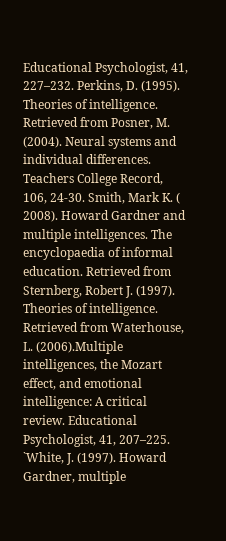Educational Psychologist, 41, 227–232. Perkins, D. (1995). Theories of intelligence. Retrieved from Posner, M. (2004). Neural systems and individual differences. Teachers College Record, 106, 24-30. Smith, Mark K. ( 2008). Howard Gardner and multiple intelligences. The encyclopaedia of informal education. Retrieved from Sternberg, Robert J. (1997). Theories of intelligence. Retrieved from Waterhouse, L. (2006).Multiple intelligences, the Mozart effect, and emotional intelligence: A critical review. Educational Psychologist, 41, 207–225. `White, J. (1997). Howard Gardner, multiple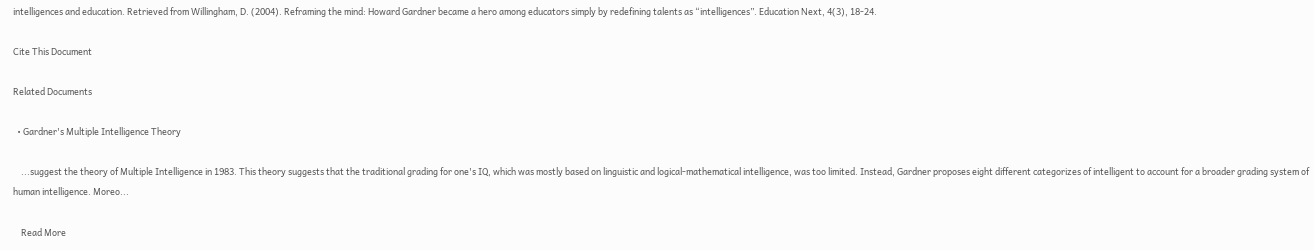intelligences and education. Retrieved from Willingham, D. (2004). Reframing the mind: Howard Gardner became a hero among educators simply by redefining talents as “intelligences”. Education Next, 4(3), 18-24.

Cite This Document

Related Documents

  • Gardner's Multiple Intelligence Theory

    ...suggest the theory of Multiple Intelligence in 1983. This theory suggests that the traditional grading for one's IQ, which was mostly based on linguistic and logical-mathematical intelligence, was too limited. Instead, Gardner proposes eight different categorizes of intelligent to account for a broader grading system of human intelligence. Moreo...

    Read More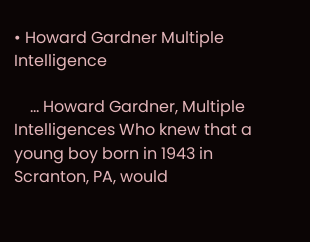• Howard Gardner Multiple Intelligence

    ... Howard Gardner, Multiple Intelligences Who knew that a young boy born in 1943 in Scranton, PA, would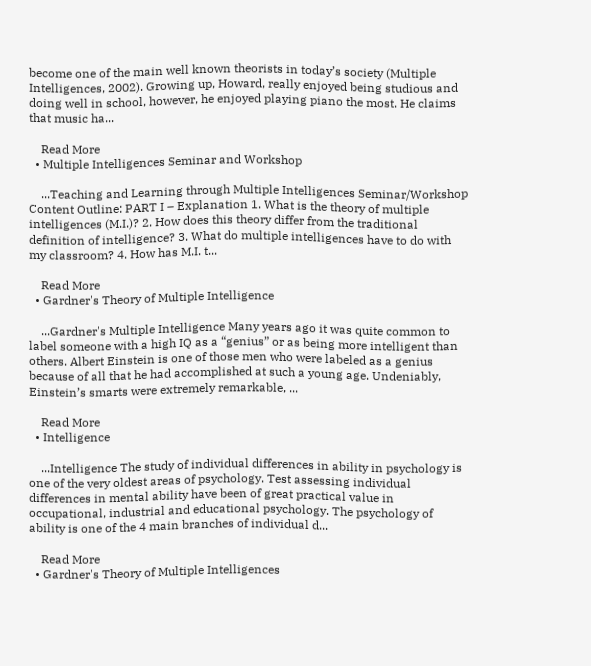become one of the main well known theorists in today’s society (Multiple Intelligences, 2002). Growing up, Howard, really enjoyed being studious and doing well in school, however, he enjoyed playing piano the most. He claims that music ha...

    Read More
  • Multiple Intelligences Seminar and Workshop

    ...Teaching and Learning through Multiple Intelligences Seminar/Workshop Content Outline: PART I – Explanation 1. What is the theory of multiple intelligences (M.I.)? 2. How does this theory differ from the traditional definition of intelligence? 3. What do multiple intelligences have to do with my classroom? 4. How has M.I. t...

    Read More
  • Gardner's Theory of Multiple Intelligence

    ...Gardner's Multiple Intelligence Many years ago it was quite common to label someone with a high IQ as a “genius” or as being more intelligent than others. Albert Einstein is one of those men who were labeled as a genius because of all that he had accomplished at such a young age. Undeniably, Einstein’s smarts were extremely remarkable, ...

    Read More
  • Intelligence

    ...Intelligence The study of individual differences in ability in psychology is one of the very oldest areas of psychology. Test assessing individual differences in mental ability have been of great practical value in occupational, industrial and educational psychology. The psychology of ability is one of the 4 main branches of individual d...

    Read More
  • Gardner's Theory of Multiple Intelligences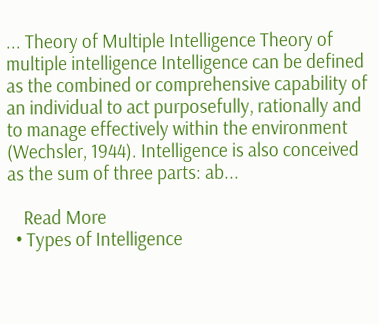... Theory of Multiple Intelligence Theory of multiple intelligence Intelligence can be defined as the combined or comprehensive capability of an individual to act purposefully, rationally and to manage effectively within the environment (Wechsler, 1944). Intelligence is also conceived as the sum of three parts: ab...

    Read More
  • Types of Intelligence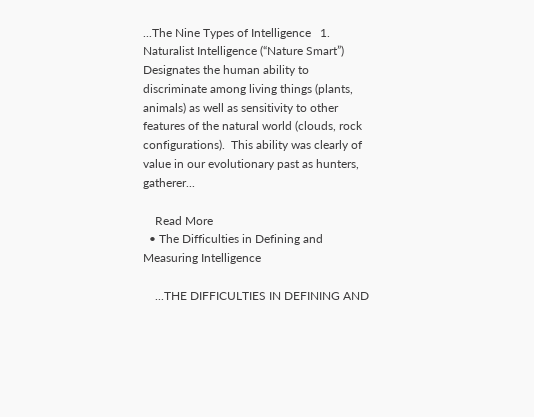...The Nine Types of Intelligence   1. Naturalist Intelligence (“Nature Smart”)   Designates the human ability to discriminate among living things (plants, animals) as well as sensitivity to other features of the natural world (clouds, rock configurations).  This ability was clearly of value in our evolutionary past as hunters, gatherer...

    Read More
  • The Difficulties in Defining and Measuring Intelligence

    ...THE DIFFICULTIES IN DEFINING AND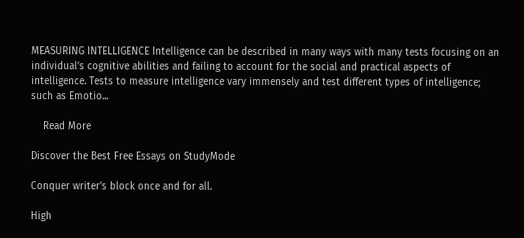MEASURING INTELLIGENCE Intelligence can be described in many ways with many tests focusing on an individual’s cognitive abilities and failing to account for the social and practical aspects of intelligence. Tests to measure intelligence vary immensely and test different types of intelligence; such as Emotio...

    Read More

Discover the Best Free Essays on StudyMode

Conquer writer's block once and for all.

High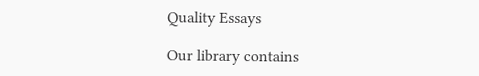Quality Essays

Our library contains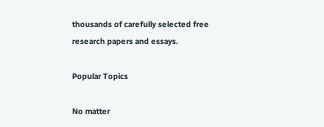thousands of carefully selected free research papers and essays.

Popular Topics

No matter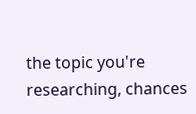the topic you're researching, chances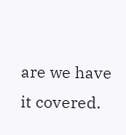are we have it covered.